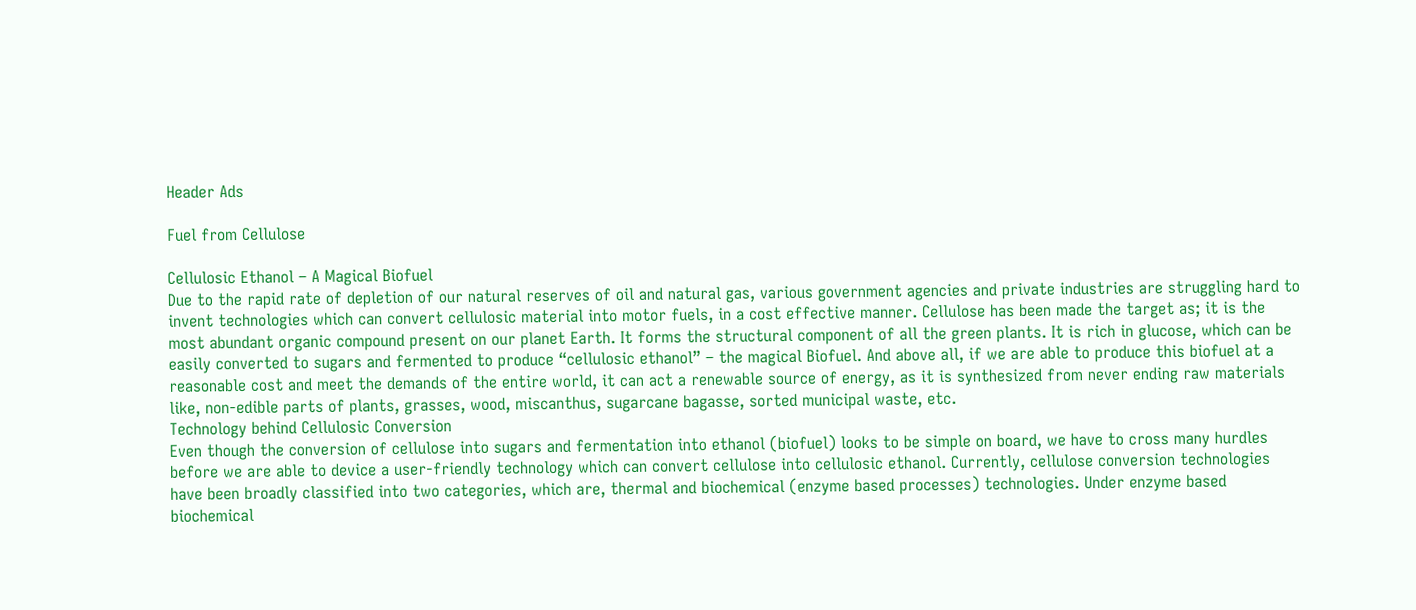Header Ads

Fuel from Cellulose

Cellulosic Ethanol – A Magical Biofuel
Due to the rapid rate of depletion of our natural reserves of oil and natural gas, various government agencies and private industries are struggling hard to invent technologies which can convert cellulosic material into motor fuels, in a cost effective manner. Cellulose has been made the target as; it is the most abundant organic compound present on our planet Earth. It forms the structural component of all the green plants. It is rich in glucose, which can be easily converted to sugars and fermented to produce “cellulosic ethanol” – the magical Biofuel. And above all, if we are able to produce this biofuel at a reasonable cost and meet the demands of the entire world, it can act a renewable source of energy, as it is synthesized from never ending raw materials like, non-edible parts of plants, grasses, wood, miscanthus, sugarcane bagasse, sorted municipal waste, etc.
Technology behind Cellulosic Conversion
Even though the conversion of cellulose into sugars and fermentation into ethanol (biofuel) looks to be simple on board, we have to cross many hurdles before we are able to device a user-friendly technology which can convert cellulose into cellulosic ethanol. Currently, cellulose conversion technologies have been broadly classified into two categories, which are, thermal and biochemical (enzyme based processes) technologies. Under enzyme based biochemical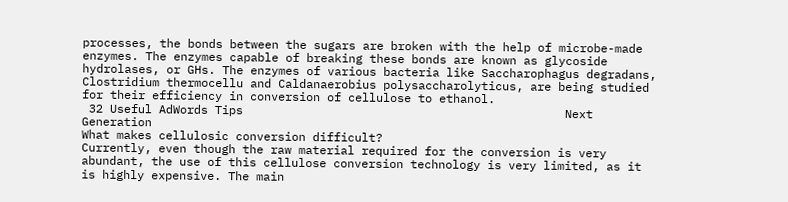processes, the bonds between the sugars are broken with the help of microbe-made enzymes. The enzymes capable of breaking these bonds are known as glycoside hydrolases, or GHs. The enzymes of various bacteria like Saccharophagus degradans, Clostridium thermocellu and Caldanaerobius polysaccharolyticus, are being studied for their efficiency in conversion of cellulose to ethanol.
 32 Useful AdWords Tips                                              Next Generation
What makes cellulosic conversion difficult?
Currently, even though the raw material required for the conversion is very abundant, the use of this cellulose conversion technology is very limited, as it is highly expensive. The main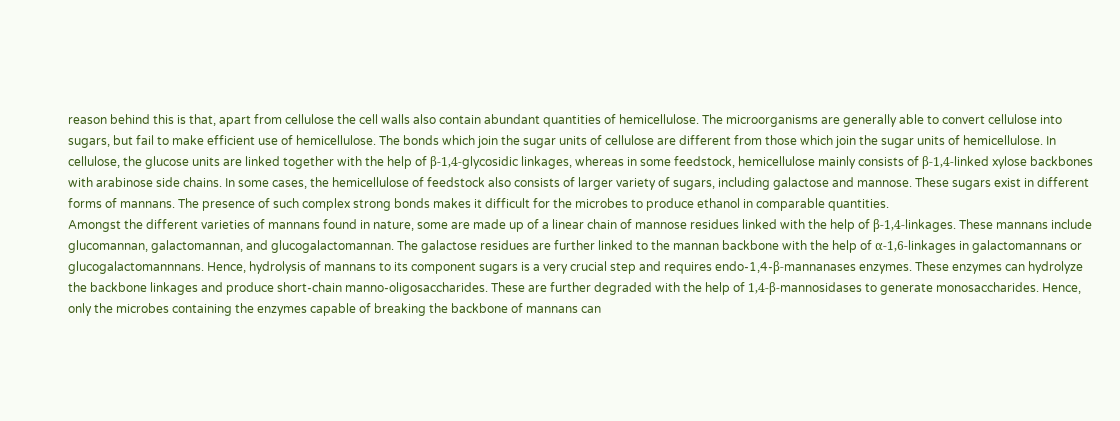reason behind this is that, apart from cellulose the cell walls also contain abundant quantities of hemicellulose. The microorganisms are generally able to convert cellulose into sugars, but fail to make efficient use of hemicellulose. The bonds which join the sugar units of cellulose are different from those which join the sugar units of hemicellulose. In cellulose, the glucose units are linked together with the help of β-1,4-glycosidic linkages, whereas in some feedstock, hemicellulose mainly consists of β-1,4-linked xylose backbones with arabinose side chains. In some cases, the hemicellulose of feedstock also consists of larger variety of sugars, including galactose and mannose. These sugars exist in different forms of mannans. The presence of such complex strong bonds makes it difficult for the microbes to produce ethanol in comparable quantities.
Amongst the different varieties of mannans found in nature, some are made up of a linear chain of mannose residues linked with the help of β-1,4-linkages. These mannans include glucomannan, galactomannan, and glucogalactomannan. The galactose residues are further linked to the mannan backbone with the help of α-1,6-linkages in galactomannans or glucogalactomannnans. Hence, hydrolysis of mannans to its component sugars is a very crucial step and requires endo-1,4-β-mannanases enzymes. These enzymes can hydrolyze the backbone linkages and produce short-chain manno-oligosaccharides. These are further degraded with the help of 1,4-β-mannosidases to generate monosaccharides. Hence, only the microbes containing the enzymes capable of breaking the backbone of mannans can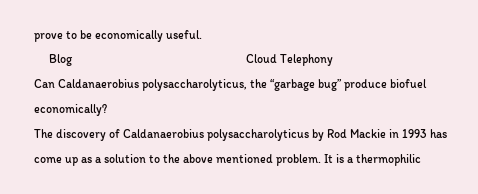prove to be economically useful.
     Blog                                                          Cloud Telephony
Can Caldanaerobius polysaccharolyticus, the “garbage bug” produce biofuel economically?
The discovery of Caldanaerobius polysaccharolyticus by Rod Mackie in 1993 has come up as a solution to the above mentioned problem. It is a thermophilic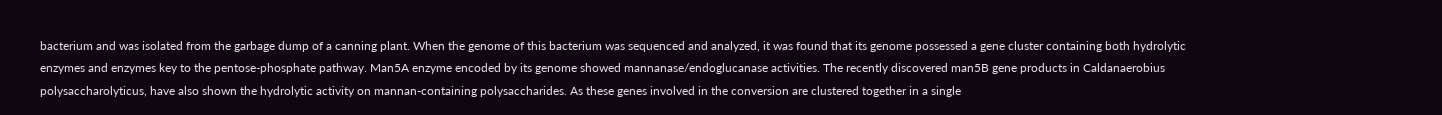bacterium and was isolated from the garbage dump of a canning plant. When the genome of this bacterium was sequenced and analyzed, it was found that its genome possessed a gene cluster containing both hydrolytic enzymes and enzymes key to the pentose-phosphate pathway. Man5A enzyme encoded by its genome showed mannanase/endoglucanase activities. The recently discovered man5B gene products in Caldanaerobius polysaccharolyticus, have also shown the hydrolytic activity on mannan-containing polysaccharides. As these genes involved in the conversion are clustered together in a single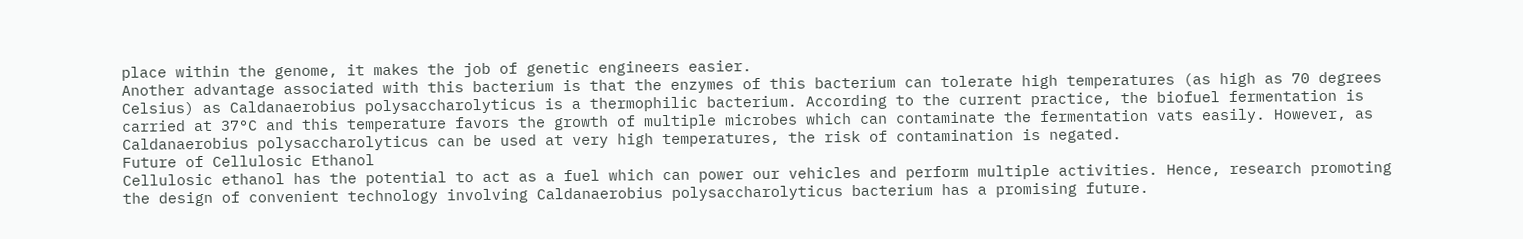place within the genome, it makes the job of genetic engineers easier.
Another advantage associated with this bacterium is that the enzymes of this bacterium can tolerate high temperatures (as high as 70 degrees Celsius) as Caldanaerobius polysaccharolyticus is a thermophilic bacterium. According to the current practice, the biofuel fermentation is carried at 37°C and this temperature favors the growth of multiple microbes which can contaminate the fermentation vats easily. However, as Caldanaerobius polysaccharolyticus can be used at very high temperatures, the risk of contamination is negated.
Future of Cellulosic Ethanol
Cellulosic ethanol has the potential to act as a fuel which can power our vehicles and perform multiple activities. Hence, research promoting the design of convenient technology involving Caldanaerobius polysaccharolyticus bacterium has a promising future.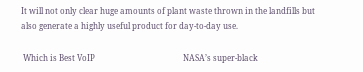It will not only clear huge amounts of plant waste thrown in the landfills but also generate a highly useful product for day-to-day use.

 Which is Best VoIP                                            NASA’s super-black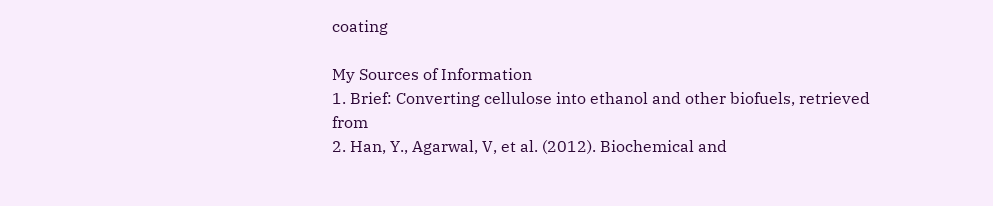coating

My Sources of Information
1. Brief: Converting cellulose into ethanol and other biofuels, retrieved from
2. Han, Y., Agarwal, V, et al. (2012). Biochemical and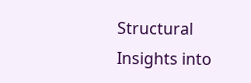Structural Insights into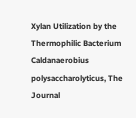Xylan Utilization by the Thermophilic Bacterium Caldanaerobius polysaccharolyticus, The Journal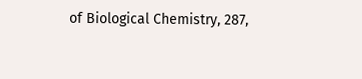of Biological Chemistry, 287,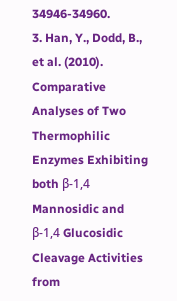34946-34960.
3. Han, Y., Dodd, B., et al. (2010). Comparative Analyses of Two Thermophilic Enzymes Exhibiting both β-1,4 Mannosidic and β-1,4 Glucosidic Cleavage Activities from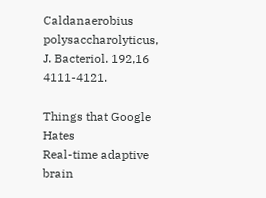Caldanaerobius polysaccharolyticus, J. Bacteriol. 192,16 4111-4121.

Things that Google Hates                                            Real-time adaptive brain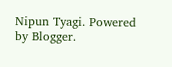Nipun Tyagi. Powered by Blogger.